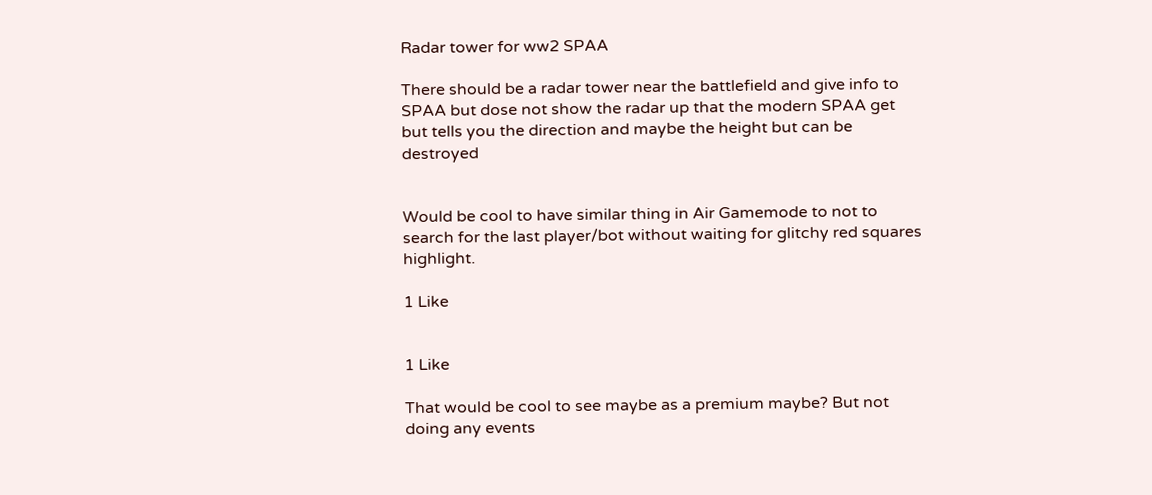Radar tower for ww2 SPAA

There should be a radar tower near the battlefield and give info to SPAA but dose not show the radar up that the modern SPAA get but tells you the direction and maybe the height but can be destroyed


Would be cool to have similar thing in Air Gamemode to not to search for the last player/bot without waiting for glitchy red squares highlight.

1 Like


1 Like

That would be cool to see maybe as a premium maybe? But not doing any events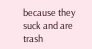because they suck and are trash